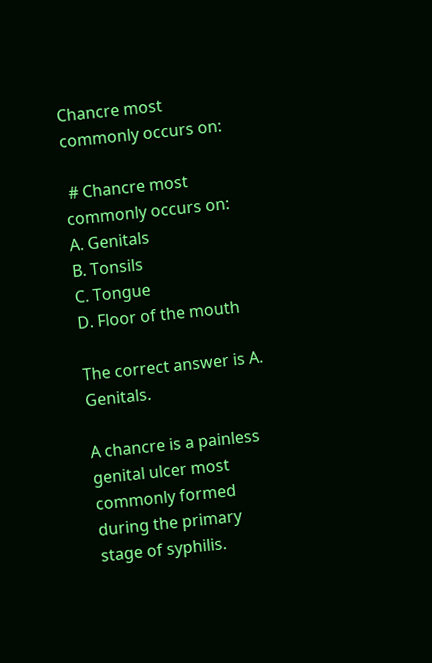Chancre most commonly occurs on:

 # Chancre most commonly occurs on:
A. Genitals
B. Tonsils
C. Tongue
D. Floor of the mouth

The correct answer is A. Genitals.

A chancre is a painless genital ulcer most commonly formed during the primary stage of syphilis.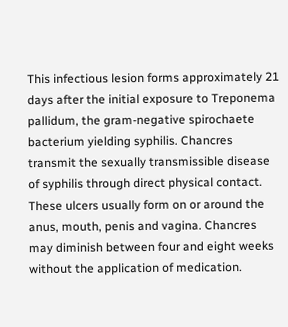This infectious lesion forms approximately 21 days after the initial exposure to Treponema pallidum, the gram-negative spirochaete bacterium yielding syphilis. Chancres transmit the sexually transmissible disease of syphilis through direct physical contact. These ulcers usually form on or around the anus, mouth, penis and vagina. Chancres may diminish between four and eight weeks without the application of medication.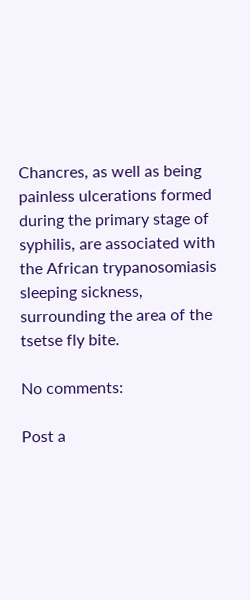Chancres, as well as being painless ulcerations formed during the primary stage of syphilis, are associated with the African trypanosomiasis sleeping sickness, surrounding the area of the tsetse fly bite.

No comments:

Post a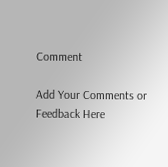Comment

Add Your Comments or Feedback Here